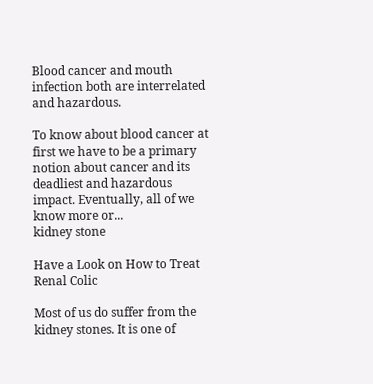Blood cancer and mouth infection both are interrelated and hazardous.

To know about blood cancer at first we have to be a primary notion about cancer and its deadliest and hazardous impact. Eventually, all of we know more or...
kidney stone

Have a Look on How to Treat Renal Colic

Most of us do suffer from the kidney stones. It is one of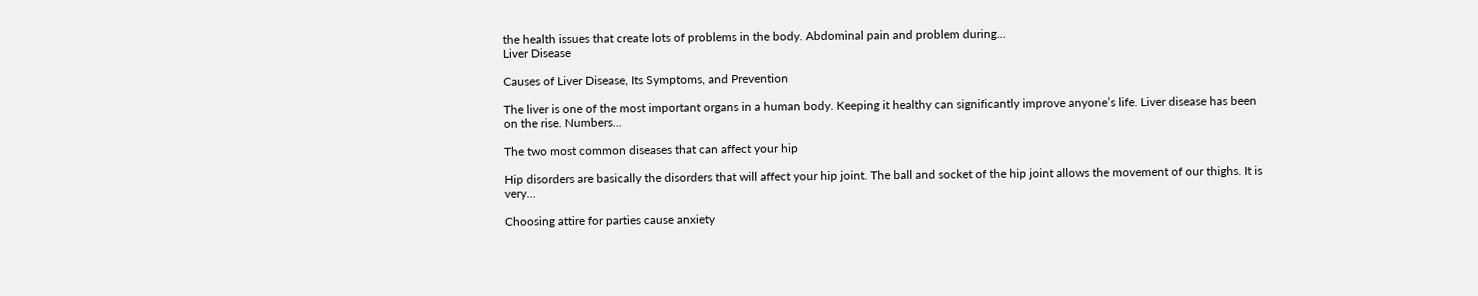the health issues that create lots of problems in the body. Abdominal pain and problem during...
Liver Disease

Causes of Liver Disease, Its Symptoms, and Prevention

The liver is one of the most important organs in a human body. Keeping it healthy can significantly improve anyone’s life. Liver disease has been on the rise. Numbers...

The two most common diseases that can affect your hip

Hip disorders are basically the disorders that will affect your hip joint. The ball and socket of the hip joint allows the movement of our thighs. It is very...

Choosing attire for parties cause anxiety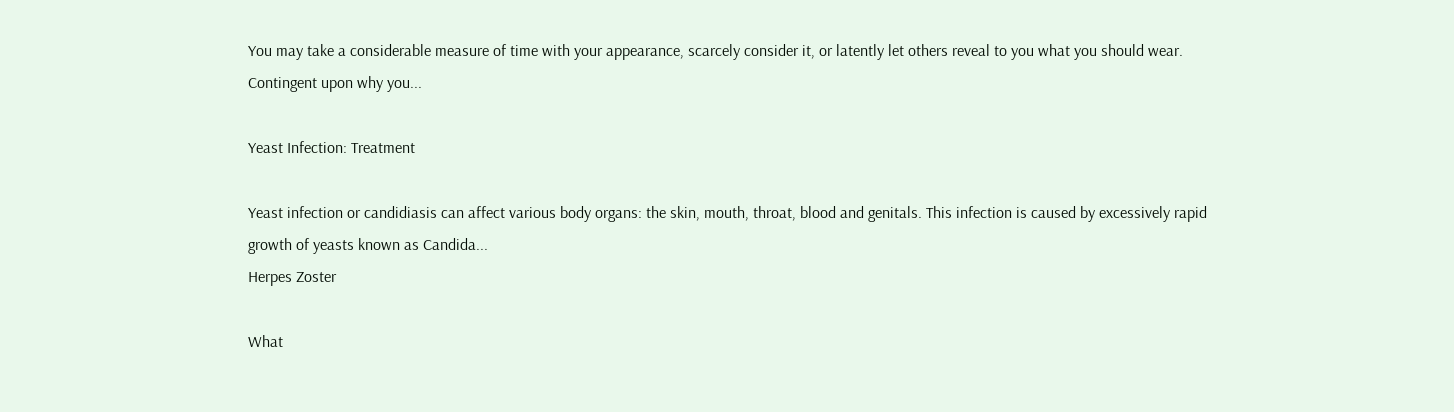You may take a considerable measure of time with your appearance, scarcely consider it, or latently let others reveal to you what you should wear. Contingent upon why you...

Yeast Infection: Treatment

Yeast infection or candidiasis can affect various body organs: the skin, mouth, throat, blood and genitals. This infection is caused by excessively rapid growth of yeasts known as Candida...
Herpes Zoster

What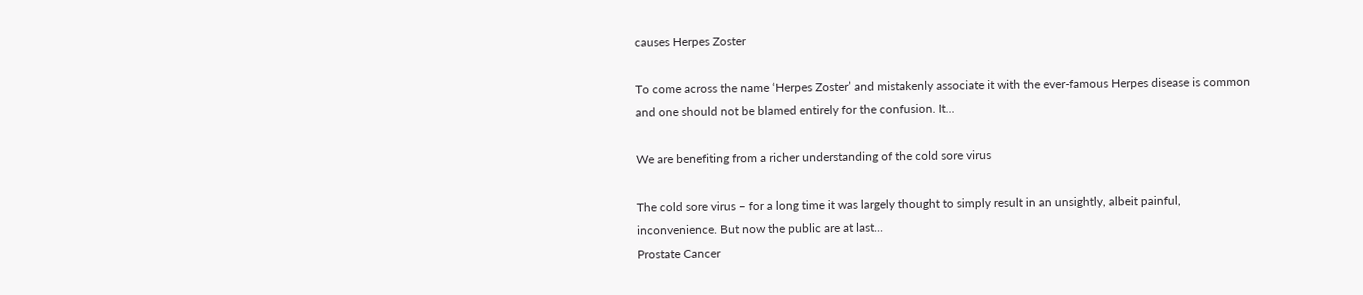causes Herpes Zoster

To come across the name ‘Herpes Zoster’ and mistakenly associate it with the ever-famous Herpes disease is common and one should not be blamed entirely for the confusion. It...

We are benefiting from a richer understanding of the cold sore virus

The cold sore virus – for a long time it was largely thought to simply result in an unsightly, albeit painful, inconvenience. But now the public are at last...
Prostate Cancer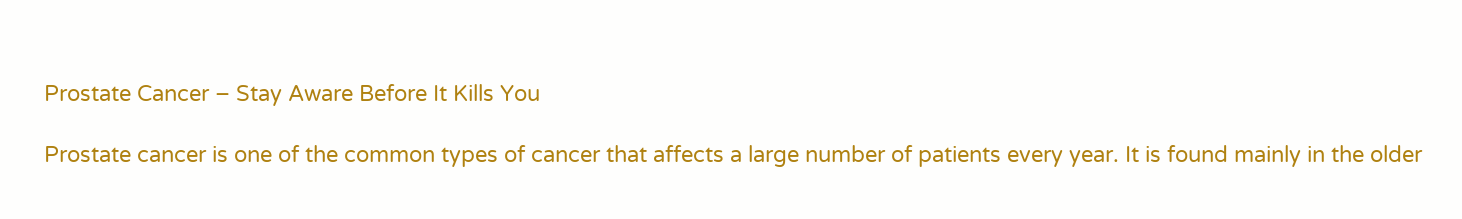Prostate Cancer – Stay Aware Before It Kills You

Prostate cancer is one of the common types of cancer that affects a large number of patients every year. It is found mainly in the older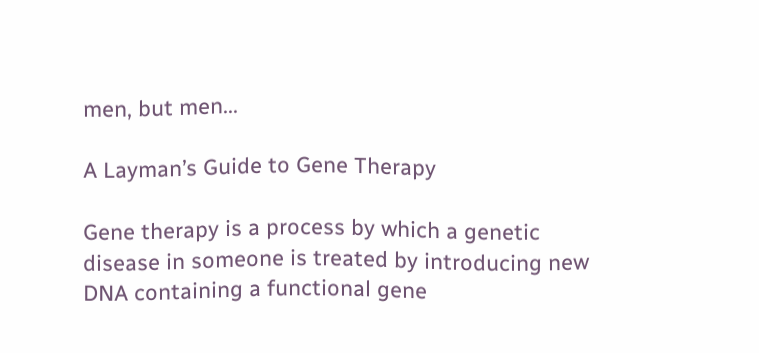men, but men...

A Layman’s Guide to Gene Therapy

Gene therapy is a process by which a genetic disease in someone is treated by introducing new DNA containing a functional gene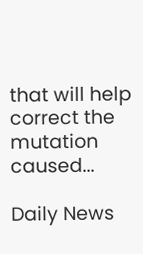that will help correct the mutation caused...

Daily News